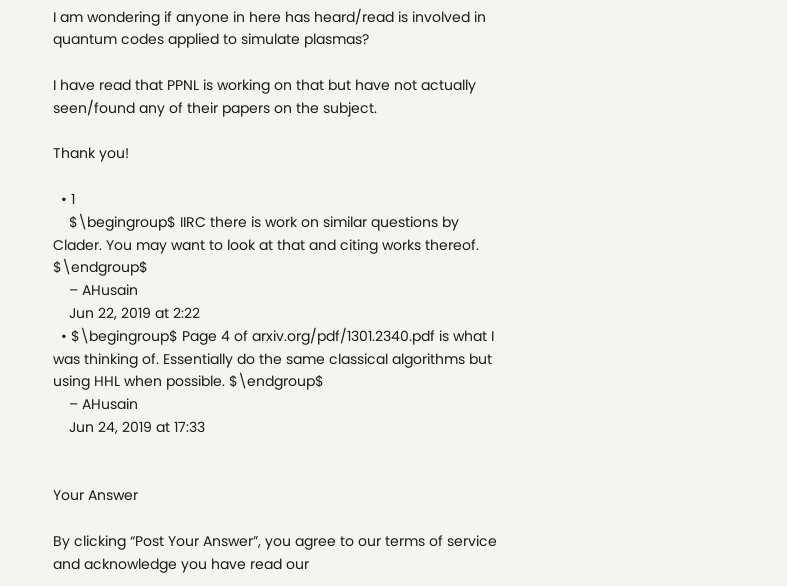I am wondering if anyone in here has heard/read is involved in quantum codes applied to simulate plasmas?

I have read that PPNL is working on that but have not actually seen/found any of their papers on the subject.

Thank you!

  • 1
    $\begingroup$ IIRC there is work on similar questions by Clader. You may want to look at that and citing works thereof. $\endgroup$
    – AHusain
    Jun 22, 2019 at 2:22
  • $\begingroup$ Page 4 of arxiv.org/pdf/1301.2340.pdf is what I was thinking of. Essentially do the same classical algorithms but using HHL when possible. $\endgroup$
    – AHusain
    Jun 24, 2019 at 17:33


Your Answer

By clicking “Post Your Answer”, you agree to our terms of service and acknowledge you have read our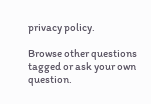privacy policy.

Browse other questions tagged or ask your own question.